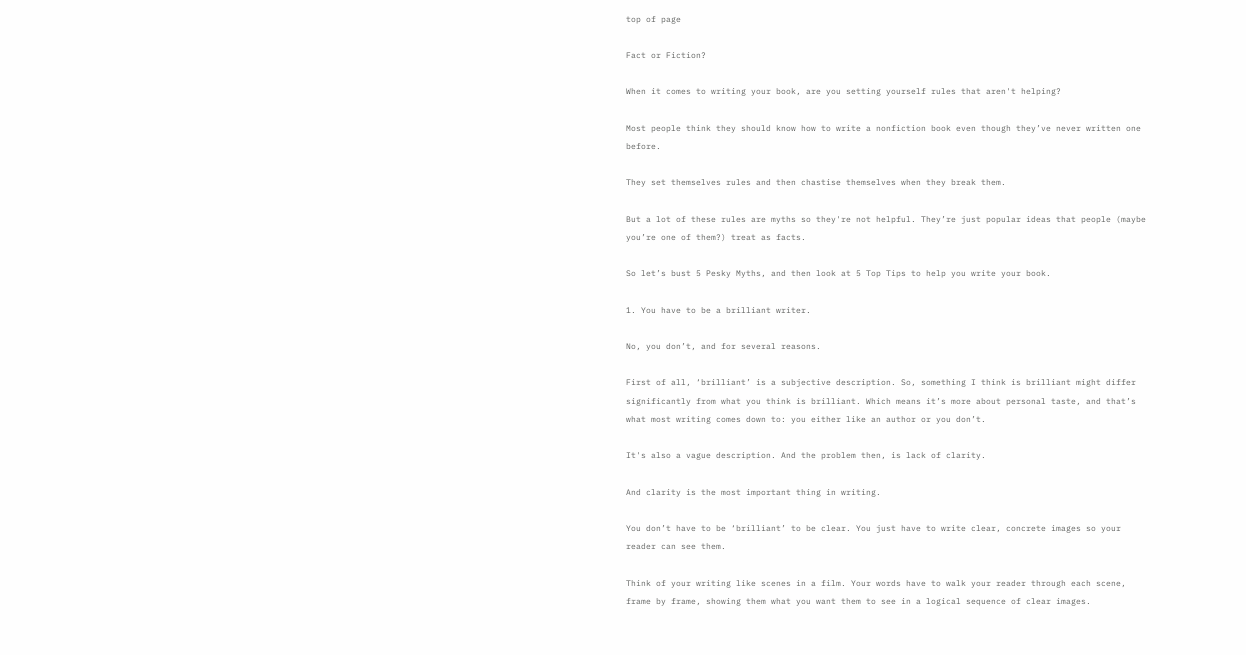top of page

Fact or Fiction?

When it comes to writing your book, are you setting yourself rules that aren't helping?

Most people think they should know how to write a nonfiction book even though they’ve never written one before.

They set themselves rules and then chastise themselves when they break them.

But a lot of these rules are myths so they're not helpful. They’re just popular ideas that people (maybe you’re one of them?) treat as facts.

So let’s bust 5 Pesky Myths, and then look at 5 Top Tips to help you write your book.

1. You have to be a brilliant writer.

No, you don’t, and for several reasons.

First of all, ‘brilliant’ is a subjective description. So, something I think is brilliant might differ significantly from what you think is brilliant. Which means it’s more about personal taste, and that’s what most writing comes down to: you either like an author or you don’t.

It's also a vague description. And the problem then, is lack of clarity.

And clarity is the most important thing in writing.

You don’t have to be ‘brilliant’ to be clear. You just have to write clear, concrete images so your reader can see them.

Think of your writing like scenes in a film. Your words have to walk your reader through each scene, frame by frame, showing them what you want them to see in a logical sequence of clear images.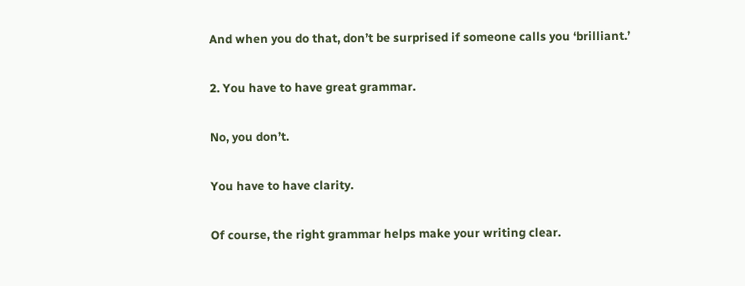And when you do that, don’t be surprised if someone calls you ‘brilliant.’

2. You have to have great grammar.

No, you don’t.

You have to have clarity.

Of course, the right grammar helps make your writing clear.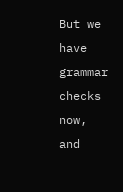But we have grammar checks now, and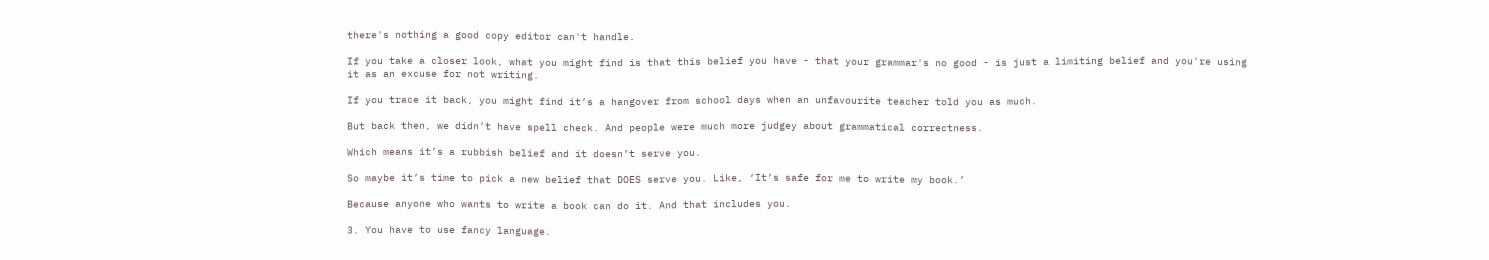there's nothing a good copy editor can't handle.

If you take a closer look, what you might find is that this belief you have - that your grammar's no good - is just a limiting belief and you're using it as an excuse for not writing.

If you trace it back, you might find it’s a hangover from school days when an unfavourite teacher told you as much.

But back then, we didn’t have spell check. And people were much more judgey about grammatical correctness.

Which means it’s a rubbish belief and it doesn’t serve you.

So maybe it’s time to pick a new belief that DOES serve you. Like, ‘It’s safe for me to write my book.’

Because anyone who wants to write a book can do it. And that includes you.

3. You have to use fancy language.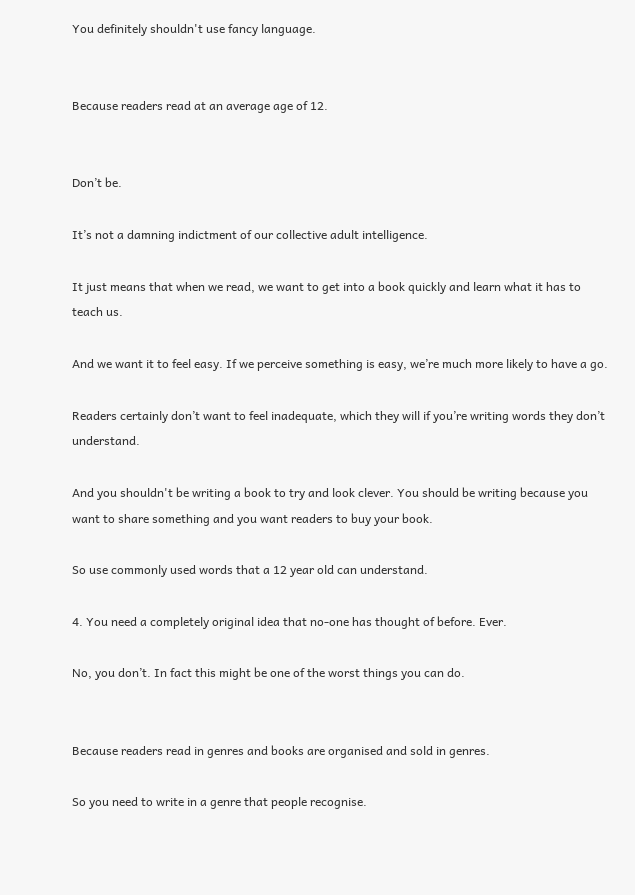You definitely shouldn't use fancy language.


Because readers read at an average age of 12.


Don’t be.

It’s not a damning indictment of our collective adult intelligence.

It just means that when we read, we want to get into a book quickly and learn what it has to teach us.

And we want it to feel easy. If we perceive something is easy, we’re much more likely to have a go.

Readers certainly don’t want to feel inadequate, which they will if you’re writing words they don’t understand.

And you shouldn't be writing a book to try and look clever. You should be writing because you want to share something and you want readers to buy your book.

So use commonly used words that a 12 year old can understand.

4. You need a completely original idea that no-one has thought of before. Ever.

No, you don’t. In fact this might be one of the worst things you can do.


Because readers read in genres and books are organised and sold in genres.

So you need to write in a genre that people recognise.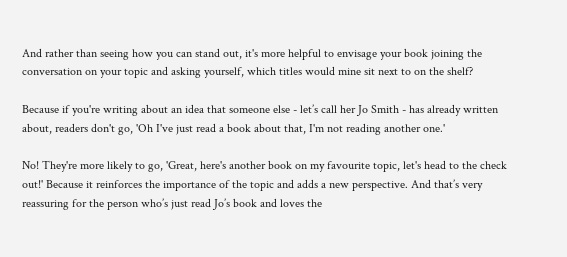And rather than seeing how you can stand out, it's more helpful to envisage your book joining the conversation on your topic and asking yourself, which titles would mine sit next to on the shelf?

Because if you're writing about an idea that someone else - let’s call her Jo Smith - has already written about, readers don't go, 'Oh I've just read a book about that, I'm not reading another one.'

No! They're more likely to go, 'Great, here's another book on my favourite topic, let's head to the check out!' Because it reinforces the importance of the topic and adds a new perspective. And that’s very reassuring for the person who’s just read Jo’s book and loves the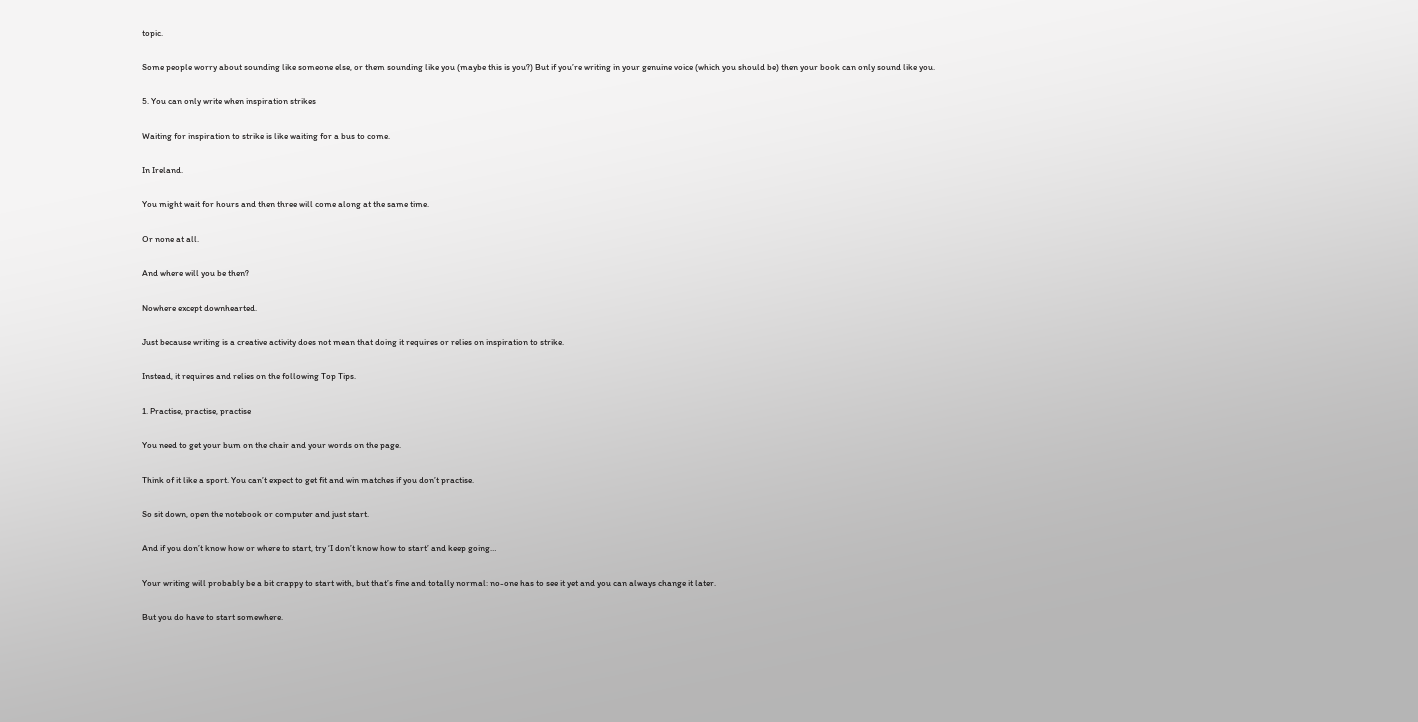topic.

Some people worry about sounding like someone else, or them sounding like you (maybe this is you?) But if you’re writing in your genuine voice (which you should be) then your book can only sound like you.

5. You can only write when inspiration strikes

Waiting for inspiration to strike is like waiting for a bus to come.

In Ireland.

You might wait for hours and then three will come along at the same time.

Or none at all.

And where will you be then?

Nowhere except downhearted.

Just because writing is a creative activity does not mean that doing it requires or relies on inspiration to strike.

Instead, it requires and relies on the following Top Tips.

1. Practise, practise, practise

You need to get your bum on the chair and your words on the page.

Think of it like a sport. You can’t expect to get fit and win matches if you don’t practise.

So sit down, open the notebook or computer and just start.

And if you don’t know how or where to start, try ‘I don’t know how to start’ and keep going…

Your writing will probably be a bit crappy to start with, but that’s fine and totally normal: no-one has to see it yet and you can always change it later.

But you do have to start somewhere.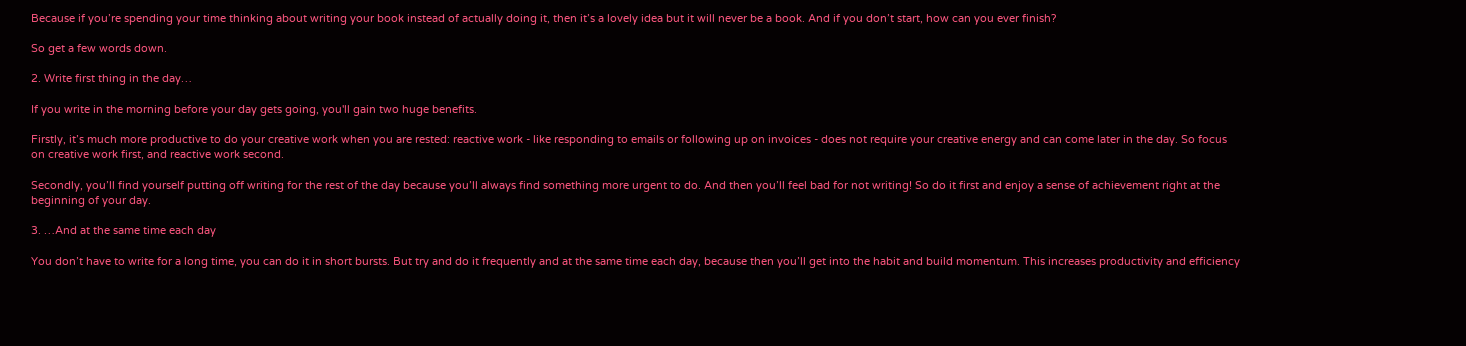Because if you’re spending your time thinking about writing your book instead of actually doing it, then it’s a lovely idea but it will never be a book. And if you don’t start, how can you ever finish?

So get a few words down.

2. Write first thing in the day…

If you write in the morning before your day gets going, you'll gain two huge benefits.

Firstly, it’s much more productive to do your creative work when you are rested: reactive work - like responding to emails or following up on invoices - does not require your creative energy and can come later in the day. So focus on creative work first, and reactive work second.

Secondly, you’ll find yourself putting off writing for the rest of the day because you’ll always find something more urgent to do. And then you’ll feel bad for not writing! So do it first and enjoy a sense of achievement right at the beginning of your day.

3. …And at the same time each day

You don’t have to write for a long time, you can do it in short bursts. But try and do it frequently and at the same time each day, because then you’ll get into the habit and build momentum. This increases productivity and efficiency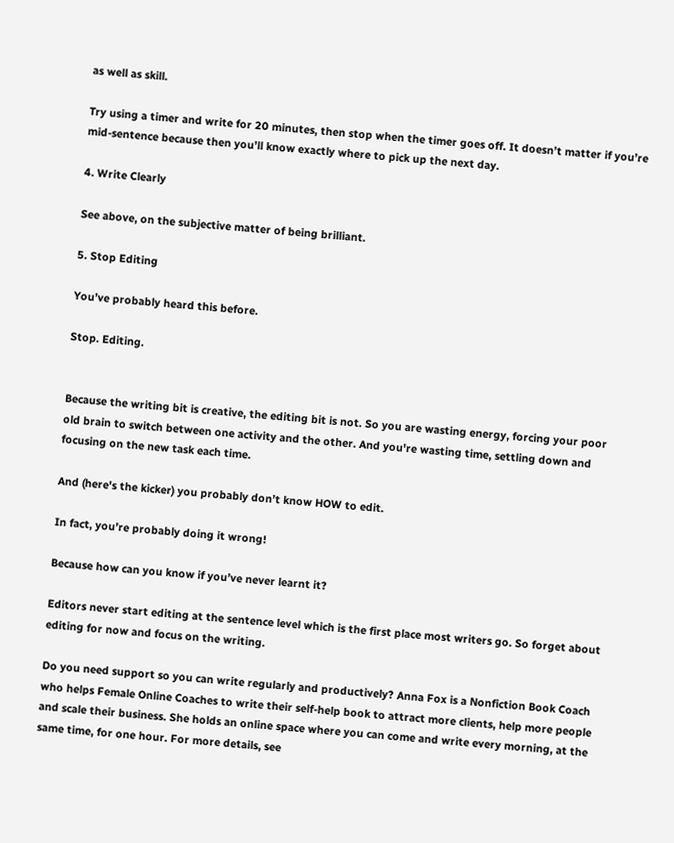as well as skill.

Try using a timer and write for 20 minutes, then stop when the timer goes off. It doesn’t matter if you’re mid-sentence because then you’ll know exactly where to pick up the next day.

4. Write Clearly

See above, on the subjective matter of being brilliant.

5. Stop Editing

You’ve probably heard this before.

Stop. Editing.


Because the writing bit is creative, the editing bit is not. So you are wasting energy, forcing your poor old brain to switch between one activity and the other. And you're wasting time, settling down and focusing on the new task each time.

And (here's the kicker) you probably don’t know HOW to edit.

In fact, you’re probably doing it wrong!

Because how can you know if you’ve never learnt it?

Editors never start editing at the sentence level which is the first place most writers go. So forget about editing for now and focus on the writing.

Do you need support so you can write regularly and productively? Anna Fox is a Nonfiction Book Coach who helps Female Online Coaches to write their self-help book to attract more clients, help more people and scale their business. She holds an online space where you can come and write every morning, at the same time, for one hour. For more details, see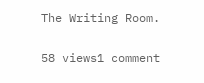The Writing Room.

58 views1 comment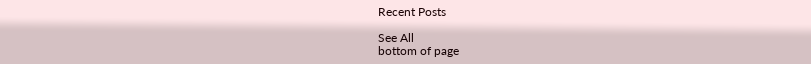Recent Posts

See All
bottom of page